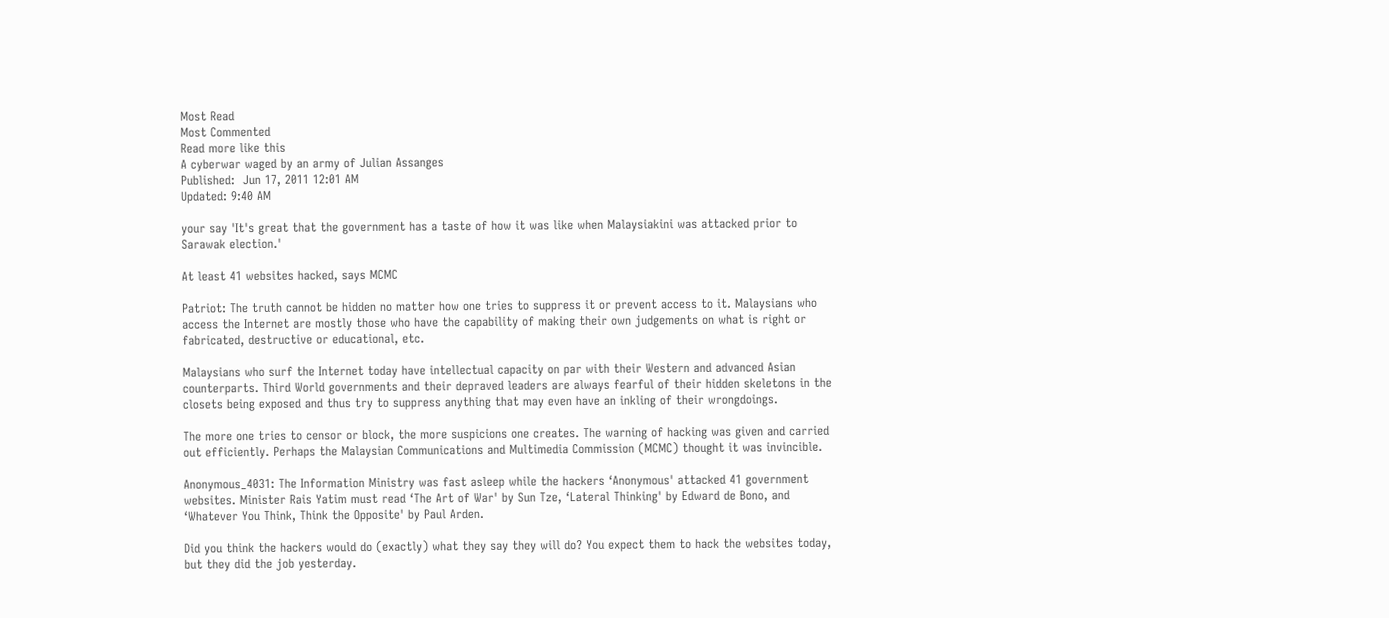Most Read
Most Commented
Read more like this
A cyberwar waged by an army of Julian Assanges
Published:  Jun 17, 2011 12:01 AM
Updated: 9:40 AM

your say 'It's great that the government has a taste of how it was like when Malaysiakini was attacked prior to Sarawak election.'

At least 41 websites hacked, says MCMC

Patriot: The truth cannot be hidden no matter how one tries to suppress it or prevent access to it. Malaysians who access the Internet are mostly those who have the capability of making their own judgements on what is right or fabricated, destructive or educational, etc.

Malaysians who surf the Internet today have intellectual capacity on par with their Western and advanced Asian counterparts. Third World governments and their depraved leaders are always fearful of their hidden skeletons in the closets being exposed and thus try to suppress anything that may even have an inkling of their wrongdoings.

The more one tries to censor or block, the more suspicions one creates. The warning of hacking was given and carried out efficiently. Perhaps the Malaysian Communications and Multimedia Commission (MCMC) thought it was invincible.

Anonymous_4031: The Information Ministry was fast asleep while the hackers ‘Anonymous' attacked 41 government websites. Minister Rais Yatim must read ‘The Art of War' by Sun Tze, ‘Lateral Thinking' by Edward de Bono, and ‘Whatever You Think, Think the Opposite' by Paul Arden.

Did you think the hackers would do (exactly) what they say they will do? You expect them to hack the websites today, but they did the job yesterday.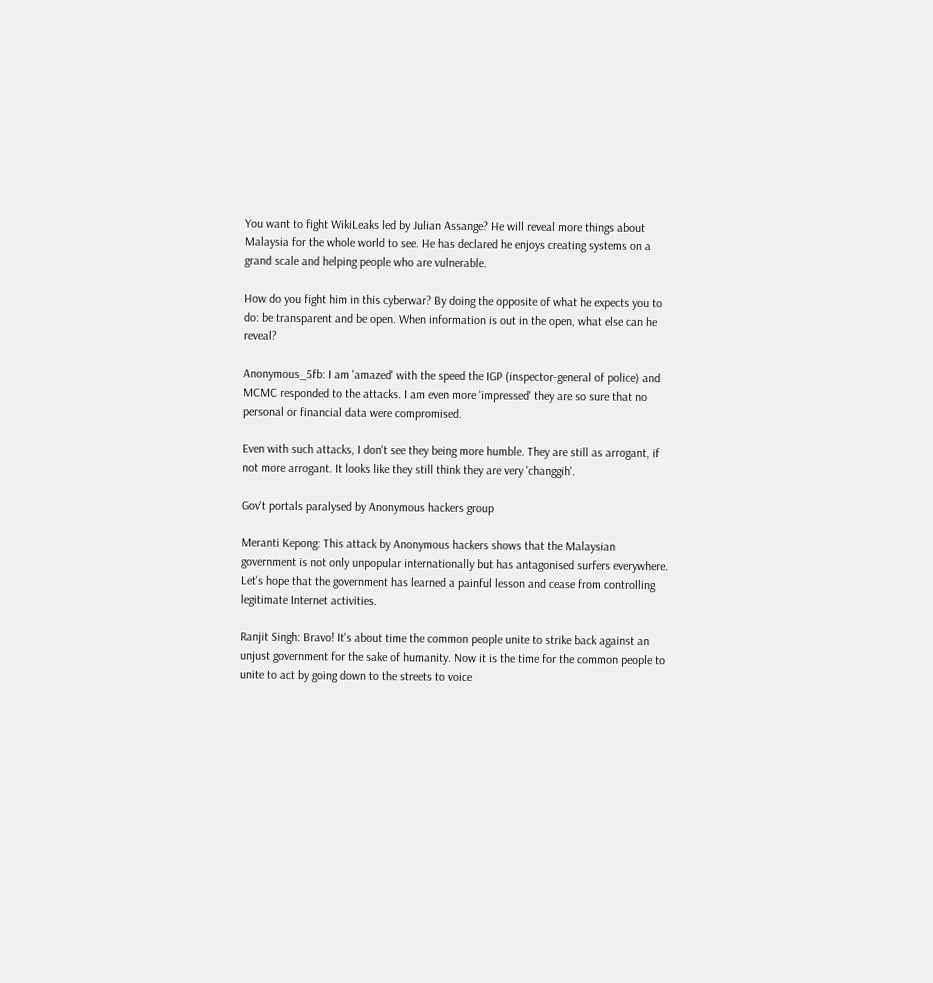You want to fight WikiLeaks led by Julian Assange? He will reveal more things about Malaysia for the whole world to see. He has declared he enjoys creating systems on a grand scale and helping people who are vulnerable.

How do you fight him in this cyberwar? By doing the opposite of what he expects you to do: be transparent and be open. When information is out in the open, what else can he reveal?

Anonymous_5fb: I am 'amazed' with the speed the IGP (inspector-general of police) and MCMC responded to the attacks. I am even more 'impressed' they are so sure that no personal or financial data were compromised.

Even with such attacks, I don't see they being more humble. They are still as arrogant, if not more arrogant. It looks like they still think they are very 'changgih'.

Gov't portals paralysed by Anonymous hackers group

Meranti Kepong: This attack by Anonymous hackers shows that the Malaysian government is not only unpopular internationally but has antagonised surfers everywhere. Let's hope that the government has learned a painful lesson and cease from controlling legitimate Internet activities.

Ranjit Singh: Bravo! It's about time the common people unite to strike back against an unjust government for the sake of humanity. Now it is the time for the common people to unite to act by going down to the streets to voice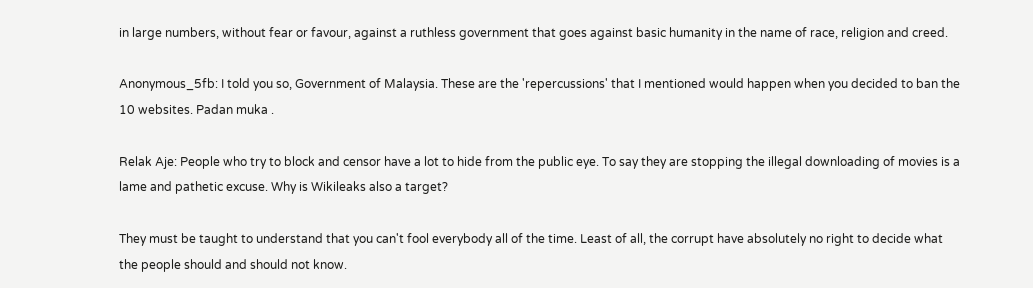in large numbers, without fear or favour, against a ruthless government that goes against basic humanity in the name of race, religion and creed.

Anonymous_5fb: I told you so, Government of Malaysia. These are the 'repercussions' that I mentioned would happen when you decided to ban the 10 websites. Padan muka .

Relak Aje: People who try to block and censor have a lot to hide from the public eye. To say they are stopping the illegal downloading of movies is a lame and pathetic excuse. Why is Wikileaks also a target?

They must be taught to understand that you can't fool everybody all of the time. Least of all, the corrupt have absolutely no right to decide what the people should and should not know.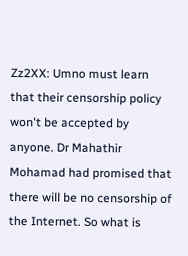Zz2XX: Umno must learn that their censorship policy won't be accepted by anyone. Dr Mahathir Mohamad had promised that there will be no censorship of the Internet. So what is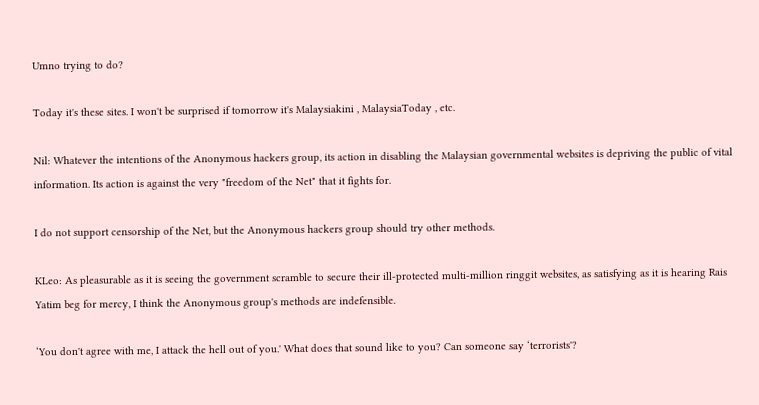Umno trying to do?

Today it's these sites. I won't be surprised if tomorrow it's Malaysiakini , MalaysiaToday , etc.

Nil: Whatever the intentions of the Anonymous hackers group, its action in disabling the Malaysian governmental websites is depriving the public of vital information. Its action is against the very "freedom of the Net" that it fights for.

I do not support censorship of the Net, but the Anonymous hackers group should try other methods.

KLeo: As pleasurable as it is seeing the government scramble to secure their ill-protected multi-million ringgit websites, as satisfying as it is hearing Rais Yatim beg for mercy, I think the Anonymous group's methods are indefensible.

‘You don't agree with me, I attack the hell out of you.' What does that sound like to you? Can someone say ‘terrorists'?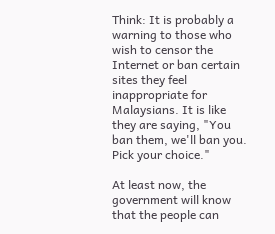Think: It is probably a warning to those who wish to censor the Internet or ban certain sites they feel inappropriate for Malaysians. It is like they are saying, "You ban them, we'll ban you. Pick your choice."

At least now, the government will know that the people can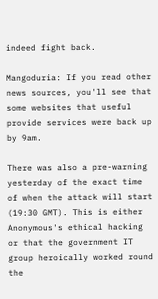indeed fight back.

Mangoduria: If you read other news sources, you'll see that some websites that useful provide services were back up by 9am.

There was also a pre-warning yesterday of the exact time of when the attack will start (19:30 GMT). This is either Anonymous's ethical hacking or that the government IT group heroically worked round the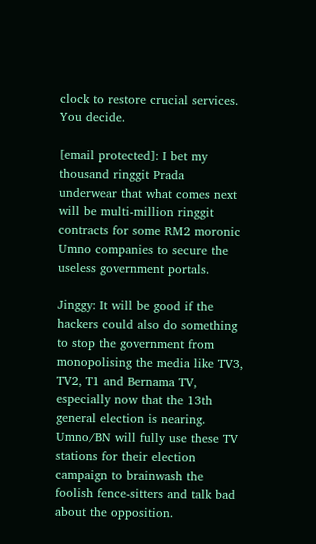clock to restore crucial services. You decide.

[email protected]: I bet my thousand ringgit Prada underwear that what comes next will be multi-million ringgit contracts for some RM2 moronic Umno companies to secure the useless government portals.

Jinggy: It will be good if the hackers could also do something to stop the government from monopolising the media like TV3, TV2, T1 and Bernama TV, especially now that the 13th general election is nearing. Umno/BN will fully use these TV stations for their election campaign to brainwash the foolish fence-sitters and talk bad about the opposition.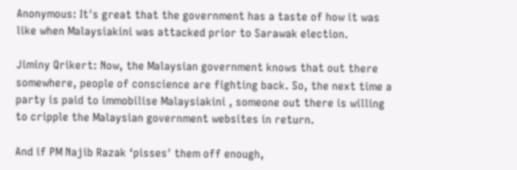Anonymous: It's great that the government has a taste of how it was like when Malaysiakini was attacked prior to Sarawak election.

Jiminy Qrikert: Now, the Malaysian government knows that out there somewhere, people of conscience are fighting back. So, the next time a party is paid to immobilise Malaysiakini , someone out there is willing to cripple the Malaysian government websites in return.

And if PM Najib Razak ‘pisses' them off enough,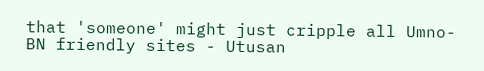that 'someone' might just cripple all Umno-BN friendly sites - Utusan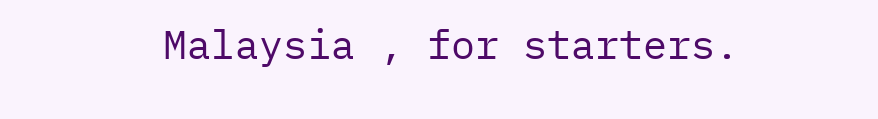Malaysia , for starters.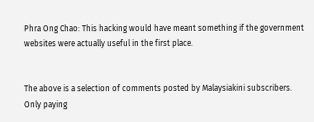Phra Ong Chao: This hacking would have meant something if the government websites were actually useful in the first place.


The above is a selection of comments posted by Malaysiakini subscribers. Only paying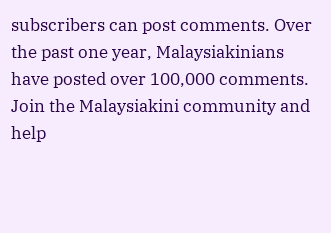subscribers can post comments. Over the past one year, Malaysiakinians have posted over 100,000 comments. Join the Malaysiakini community and help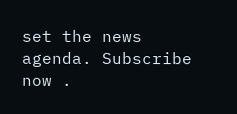set the news agenda. Subscribe now .